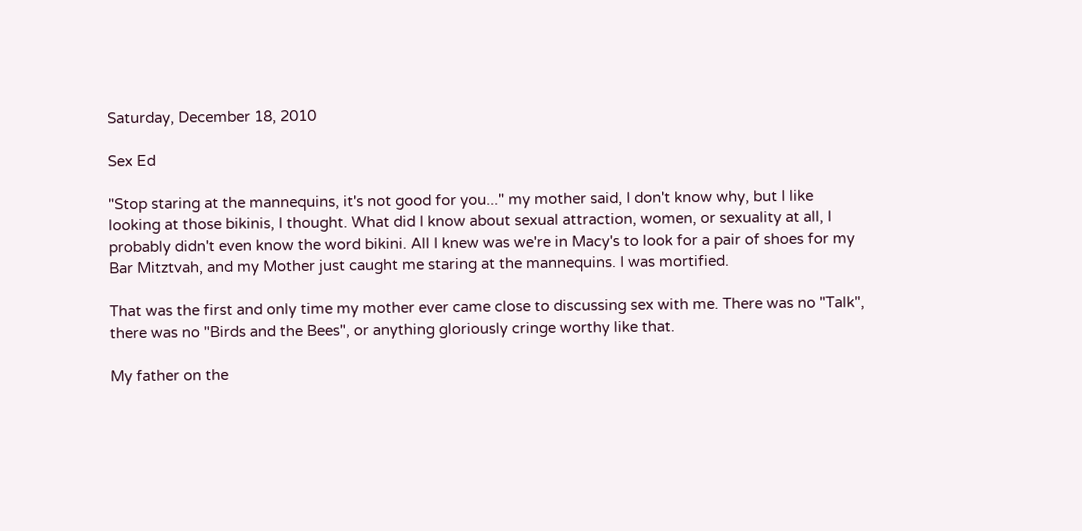Saturday, December 18, 2010

Sex Ed

"Stop staring at the mannequins, it's not good for you..." my mother said, I don't know why, but I like looking at those bikinis, I thought. What did I know about sexual attraction, women, or sexuality at all, I probably didn't even know the word bikini. All I knew was we're in Macy's to look for a pair of shoes for my Bar Mitztvah, and my Mother just caught me staring at the mannequins. I was mortified.

That was the first and only time my mother ever came close to discussing sex with me. There was no "Talk", there was no "Birds and the Bees", or anything gloriously cringe worthy like that.

My father on the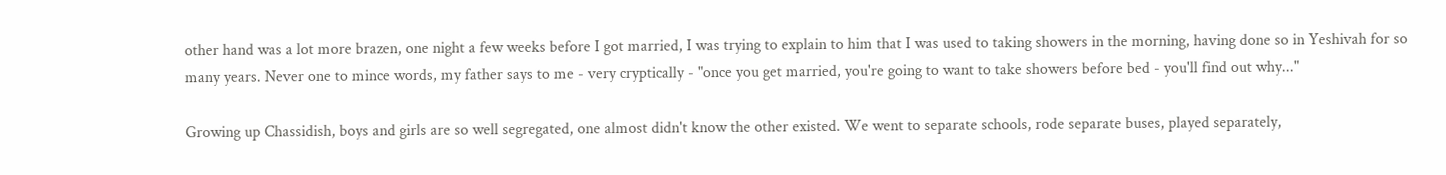other hand was a lot more brazen, one night a few weeks before I got married, I was trying to explain to him that I was used to taking showers in the morning, having done so in Yeshivah for so many years. Never one to mince words, my father says to me - very cryptically - "once you get married, you're going to want to take showers before bed - you'll find out why..."

Growing up Chassidish, boys and girls are so well segregated, one almost didn't know the other existed. We went to separate schools, rode separate buses, played separately,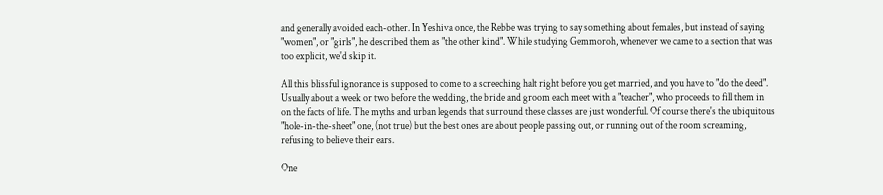and generally avoided each-other. In Yeshiva once, the Rebbe was trying to say something about females, but instead of saying "women", or "girls", he described them as "the other kind". While studying Gemmoroh, whenever we came to a section that was too explicit, we'd skip it.

All this blissful ignorance is supposed to come to a screeching halt right before you get married, and you have to "do the deed". Usually about a week or two before the wedding, the bride and groom each meet with a "teacher", who proceeds to fill them in on the facts of life. The myths and urban legends that surround these classes are just wonderful. Of course there's the ubiquitous "hole-in-the-sheet" one, (not true) but the best ones are about people passing out, or running out of the room screaming, refusing to believe their ears.

One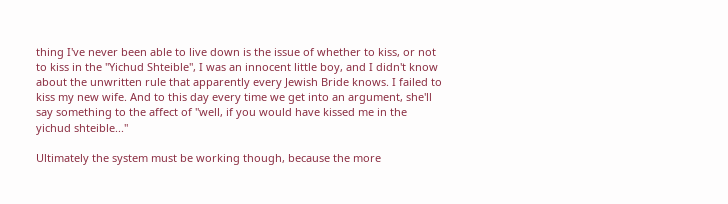thing I've never been able to live down is the issue of whether to kiss, or not to kiss in the "Yichud Shteible", I was an innocent little boy, and I didn't know about the unwritten rule that apparently every Jewish Bride knows. I failed to kiss my new wife. And to this day every time we get into an argument, she'll say something to the affect of "well, if you would have kissed me in the yichud shteible..."

Ultimately the system must be working though, because the more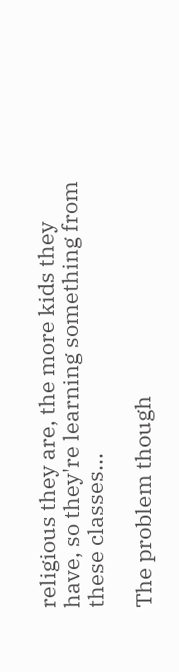religious they are, the more kids they have, so they're learning something from these classes...

The problem though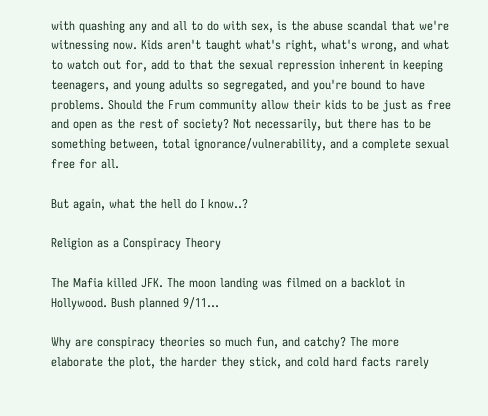with quashing any and all to do with sex, is the abuse scandal that we're witnessing now. Kids aren't taught what's right, what's wrong, and what to watch out for, add to that the sexual repression inherent in keeping teenagers, and young adults so segregated, and you're bound to have problems. Should the Frum community allow their kids to be just as free and open as the rest of society? Not necessarily, but there has to be something between, total ignorance/vulnerability, and a complete sexual free for all.

But again, what the hell do I know..?

Religion as a Conspiracy Theory

The Mafia killed JFK. The moon landing was filmed on a backlot in Hollywood. Bush planned 9/11...

Why are conspiracy theories so much fun, and catchy? The more elaborate the plot, the harder they stick, and cold hard facts rarely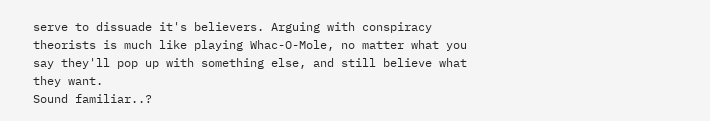serve to dissuade it's believers. Arguing with conspiracy theorists is much like playing Whac-O-Mole, no matter what you say they'll pop up with something else, and still believe what they want.
Sound familiar..?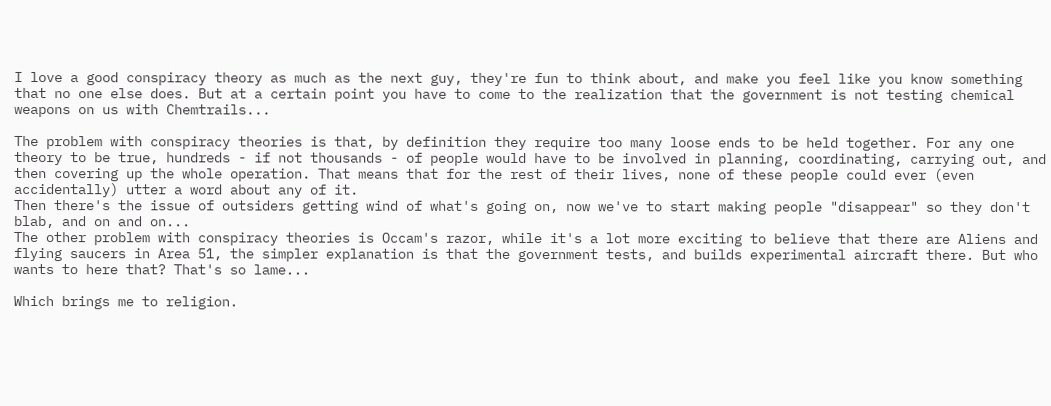I love a good conspiracy theory as much as the next guy, they're fun to think about, and make you feel like you know something that no one else does. But at a certain point you have to come to the realization that the government is not testing chemical weapons on us with Chemtrails...

The problem with conspiracy theories is that, by definition they require too many loose ends to be held together. For any one theory to be true, hundreds - if not thousands - of people would have to be involved in planning, coordinating, carrying out, and then covering up the whole operation. That means that for the rest of their lives, none of these people could ever (even accidentally) utter a word about any of it.
Then there's the issue of outsiders getting wind of what's going on, now we've to start making people "disappear" so they don't blab, and on and on...
The other problem with conspiracy theories is Occam's razor, while it's a lot more exciting to believe that there are Aliens and flying saucers in Area 51, the simpler explanation is that the government tests, and builds experimental aircraft there. But who wants to here that? That's so lame...

Which brings me to religion.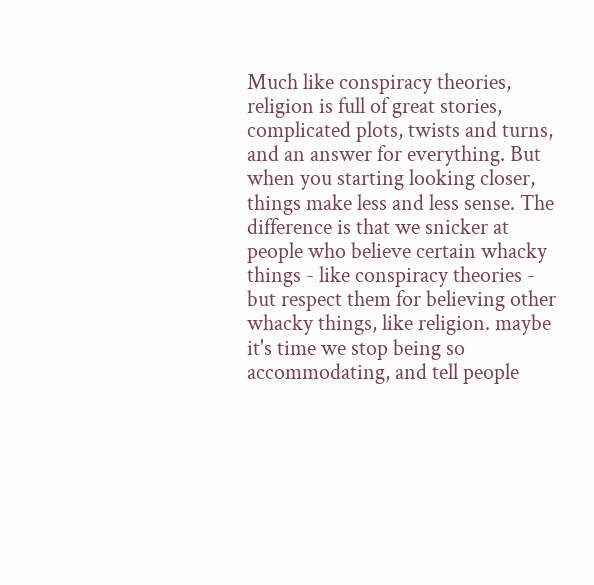Much like conspiracy theories, religion is full of great stories, complicated plots, twists and turns, and an answer for everything. But when you starting looking closer, things make less and less sense. The difference is that we snicker at people who believe certain whacky things - like conspiracy theories - but respect them for believing other whacky things, like religion. maybe it's time we stop being so accommodating, and tell people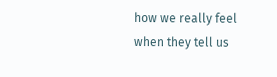how we really feel when they tell us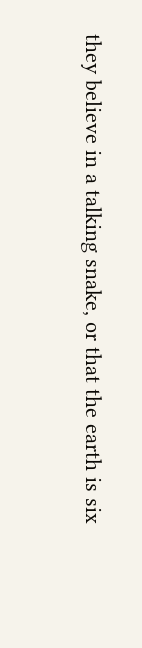they believe in a talking snake, or that the earth is six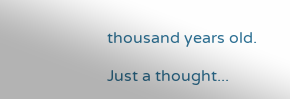thousand years old.

Just a thought...